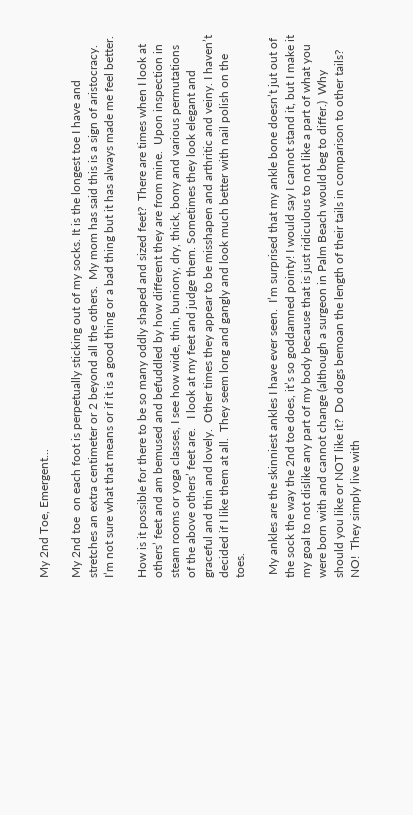My 2nd Toe, Emergent...

My 2nd toe  on each foot is perpetually sticking out of my socks. It is the longest toe I have and stretches an extra centimeter or 2 beyond all the others.  My mom has said this is a sign of aristocracy.  I’m not sure what that means or if it is a good thing or a bad thing but it has always made me feel better.

How is it possible for there to be so many oddly shaped and sized feet?  There are times when I look at others’ feet and am bemused and befuddled by how different they are from mine.  Upon inspection in steam rooms or yoga classes, I see how wide, thin, buniony, dry, thick, bony and various permutations of the above others’ feet are.   I look at my feet and judge them. Sometimes they look elegant and graceful and thin and lovely.  Other times they appear to be misshapen and arthritic and veiny. I haven’t decided if I like them at all.  They seem long and gangly and look much better with nail polish on the toes.

 My ankles are the skinniest ankles I have ever seen.  I’m surprised that my ankle bone doesn’t jut out of the sock the way the 2nd toe does, it’s so goddamned pointy! I would say I cannot stand it, but I make it my goal to not dislike any part of my body because that is just ridiculous to not like a part of what you were born with and cannot change (although a surgeon in Palm Beach would beg to differ.)  Why should you like or NOT like it?  Do dogs bemoan the length of their tails in comparison to other tails?  NO!  They simply live with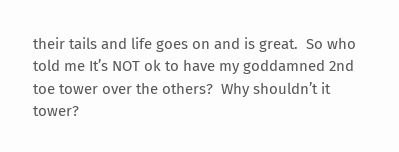their tails and life goes on and is great.  So who told me It’s NOT ok to have my goddamned 2nd toe tower over the others?  Why shouldn’t it tower?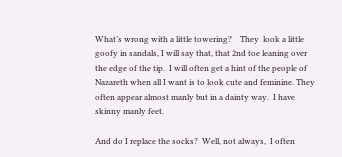What’s wrong with a little towering?    They  look a little goofy in sandals, I will say that, that 2nd toe leaning over the edge of the tip.  I will often get a hint of the people of Nazareth when all I want is to look cute and feminine. They often appear almost manly but in a dainty way.  I have skinny manly feet.

And do I replace the socks?  Well, not always,  I often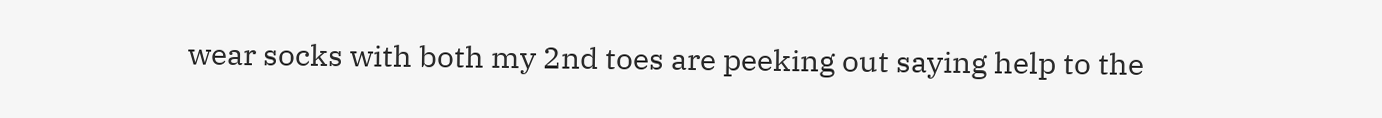wear socks with both my 2nd toes are peeking out saying help to the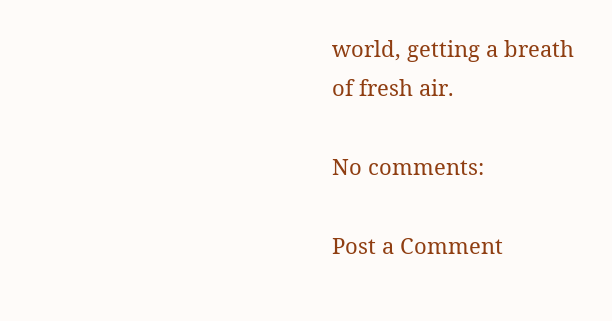world, getting a breath of fresh air.

No comments:

Post a Comment